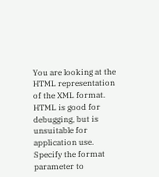You are looking at the HTML representation of the XML format.
HTML is good for debugging, but is unsuitable for application use.
Specify the format parameter to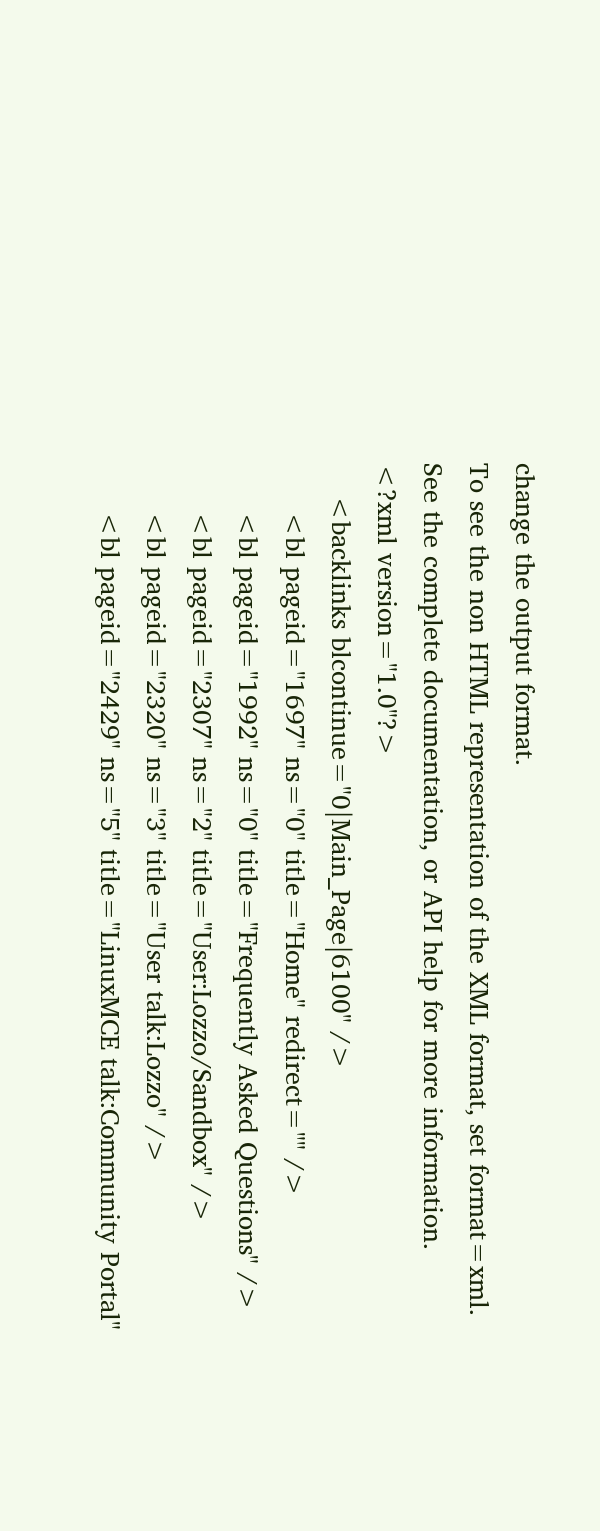change the output format.
To see the non HTML representation of the XML format, set format=xml.
See the complete documentation, or API help for more information.
<?xml version="1.0"?>
    <backlinks blcontinue="0|Main_Page|6100" />
      <bl pageid="1697" ns="0" title="Home" redirect="" />
      <bl pageid="1992" ns="0" title="Frequently Asked Questions" />
      <bl pageid="2307" ns="2" title="User:Lozzo/Sandbox" />
      <bl pageid="2320" ns="3" title="User talk:Lozzo" />
      <bl pageid="2429" ns="5" title="LinuxMCE talk:Community Portal"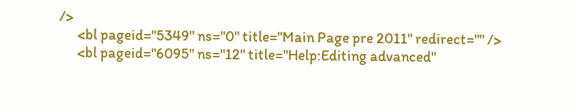/>
      <bl pageid="5349" ns="0" title="Main Page pre 2011" redirect="" />
      <bl pageid="6095" ns="12" title="Help:Editing advanced"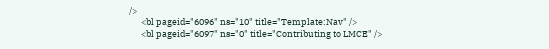/>
      <bl pageid="6096" ns="10" title="Template:Nav" />
      <bl pageid="6097" ns="0" title="Contributing to LMCE" />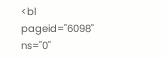<bl pageid="6098" ns="0"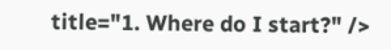title="1. Where do I start?" />